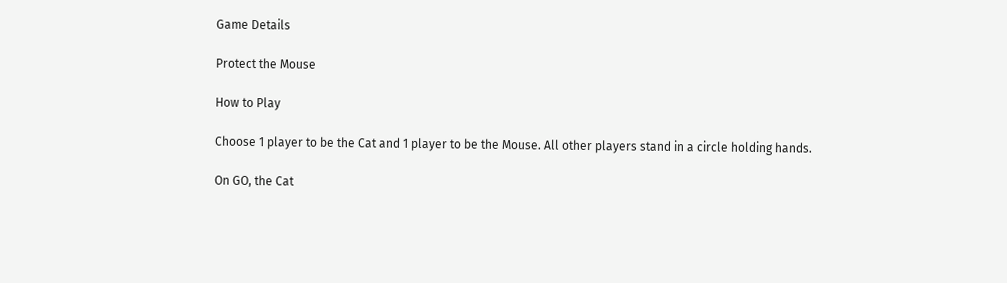Game Details

Protect the Mouse

How to Play

Choose 1 player to be the Cat and 1 player to be the Mouse. All other players stand in a circle holding hands.

On GO, the Cat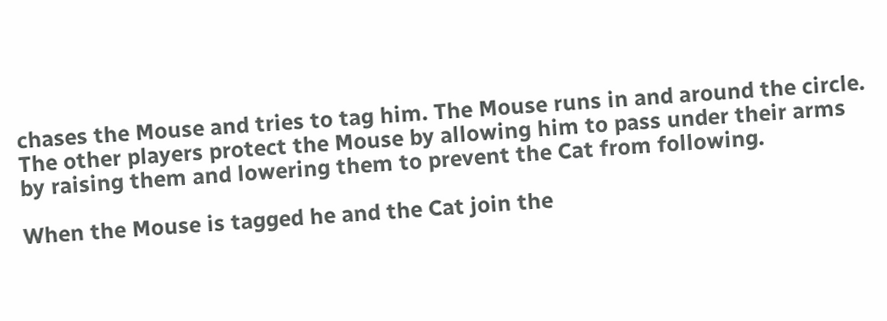chases the Mouse and tries to tag him. The Mouse runs in and around the circle. The other players protect the Mouse by allowing him to pass under their arms by raising them and lowering them to prevent the Cat from following.

When the Mouse is tagged he and the Cat join the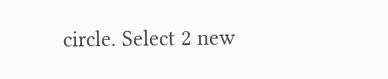circle. Select 2 new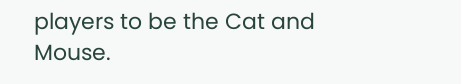players to be the Cat and Mouse.